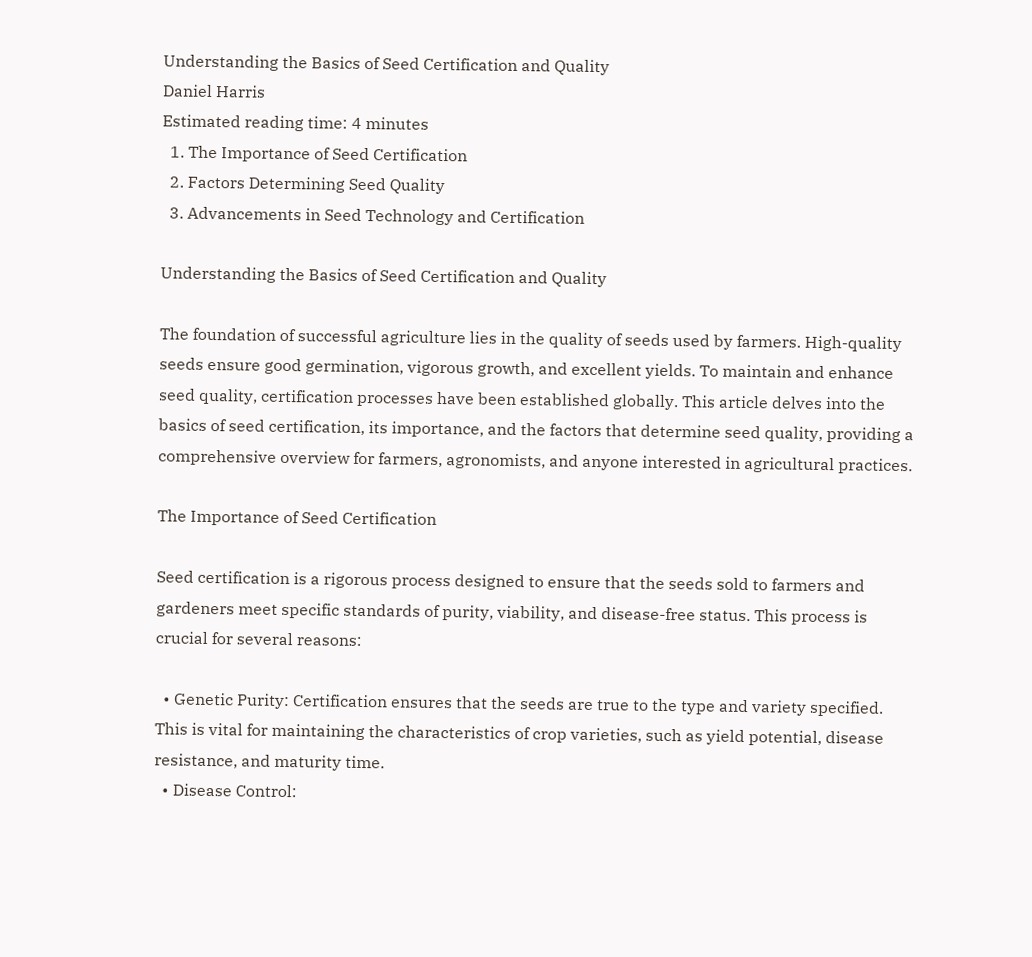Understanding the Basics of Seed Certification and Quality
Daniel Harris
Estimated reading time: 4 minutes
  1. The Importance of Seed Certification
  2. Factors Determining Seed Quality
  3. Advancements in Seed Technology and Certification

Understanding the Basics of Seed Certification and Quality

The foundation of successful agriculture lies in the quality of seeds used by farmers. High-quality seeds ensure good germination, vigorous growth, and excellent yields. To maintain and enhance seed quality, certification processes have been established globally. This article delves into the basics of seed certification, its importance, and the factors that determine seed quality, providing a comprehensive overview for farmers, agronomists, and anyone interested in agricultural practices.

The Importance of Seed Certification

Seed certification is a rigorous process designed to ensure that the seeds sold to farmers and gardeners meet specific standards of purity, viability, and disease-free status. This process is crucial for several reasons:

  • Genetic Purity: Certification ensures that the seeds are true to the type and variety specified. This is vital for maintaining the characteristics of crop varieties, such as yield potential, disease resistance, and maturity time.
  • Disease Control: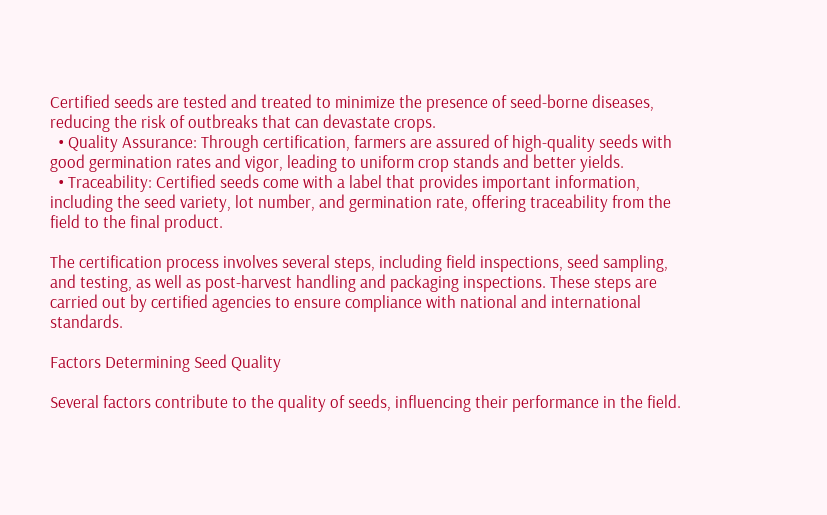Certified seeds are tested and treated to minimize the presence of seed-borne diseases, reducing the risk of outbreaks that can devastate crops.
  • Quality Assurance: Through certification, farmers are assured of high-quality seeds with good germination rates and vigor, leading to uniform crop stands and better yields.
  • Traceability: Certified seeds come with a label that provides important information, including the seed variety, lot number, and germination rate, offering traceability from the field to the final product.

The certification process involves several steps, including field inspections, seed sampling, and testing, as well as post-harvest handling and packaging inspections. These steps are carried out by certified agencies to ensure compliance with national and international standards.

Factors Determining Seed Quality

Several factors contribute to the quality of seeds, influencing their performance in the field.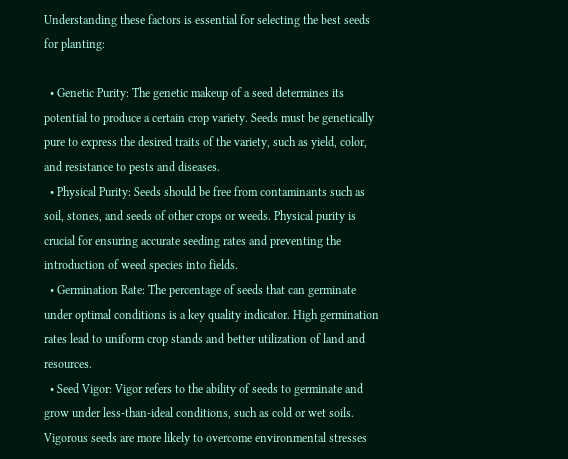Understanding these factors is essential for selecting the best seeds for planting:

  • Genetic Purity: The genetic makeup of a seed determines its potential to produce a certain crop variety. Seeds must be genetically pure to express the desired traits of the variety, such as yield, color, and resistance to pests and diseases.
  • Physical Purity: Seeds should be free from contaminants such as soil, stones, and seeds of other crops or weeds. Physical purity is crucial for ensuring accurate seeding rates and preventing the introduction of weed species into fields.
  • Germination Rate: The percentage of seeds that can germinate under optimal conditions is a key quality indicator. High germination rates lead to uniform crop stands and better utilization of land and resources.
  • Seed Vigor: Vigor refers to the ability of seeds to germinate and grow under less-than-ideal conditions, such as cold or wet soils. Vigorous seeds are more likely to overcome environmental stresses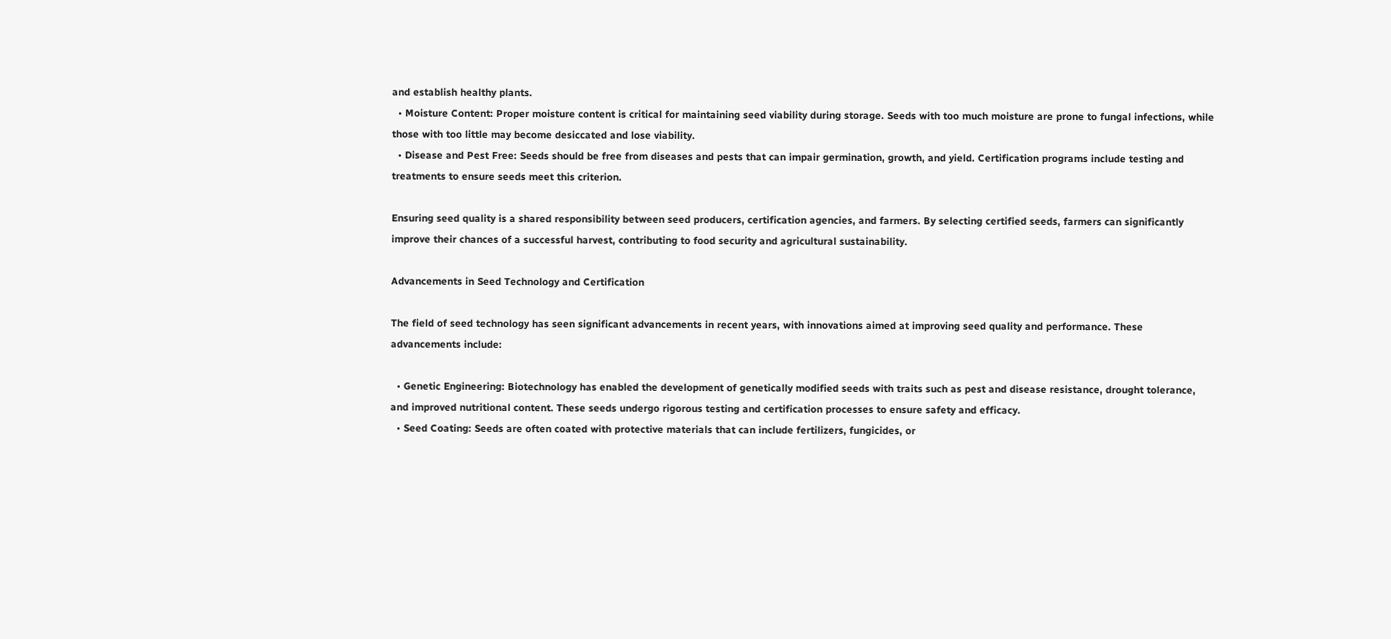and establish healthy plants.
  • Moisture Content: Proper moisture content is critical for maintaining seed viability during storage. Seeds with too much moisture are prone to fungal infections, while those with too little may become desiccated and lose viability.
  • Disease and Pest Free: Seeds should be free from diseases and pests that can impair germination, growth, and yield. Certification programs include testing and treatments to ensure seeds meet this criterion.

Ensuring seed quality is a shared responsibility between seed producers, certification agencies, and farmers. By selecting certified seeds, farmers can significantly improve their chances of a successful harvest, contributing to food security and agricultural sustainability.

Advancements in Seed Technology and Certification

The field of seed technology has seen significant advancements in recent years, with innovations aimed at improving seed quality and performance. These advancements include:

  • Genetic Engineering: Biotechnology has enabled the development of genetically modified seeds with traits such as pest and disease resistance, drought tolerance, and improved nutritional content. These seeds undergo rigorous testing and certification processes to ensure safety and efficacy.
  • Seed Coating: Seeds are often coated with protective materials that can include fertilizers, fungicides, or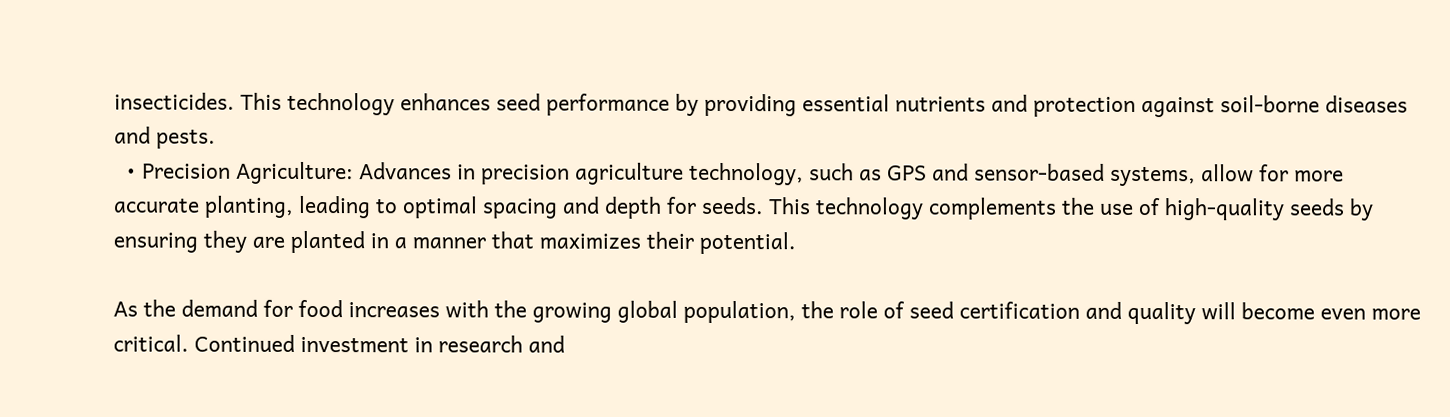insecticides. This technology enhances seed performance by providing essential nutrients and protection against soil-borne diseases and pests.
  • Precision Agriculture: Advances in precision agriculture technology, such as GPS and sensor-based systems, allow for more accurate planting, leading to optimal spacing and depth for seeds. This technology complements the use of high-quality seeds by ensuring they are planted in a manner that maximizes their potential.

As the demand for food increases with the growing global population, the role of seed certification and quality will become even more critical. Continued investment in research and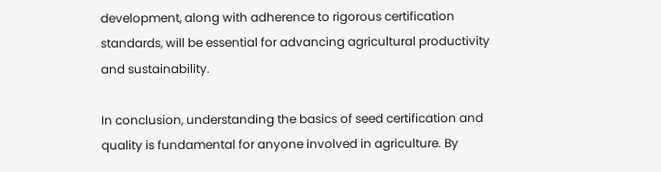development, along with adherence to rigorous certification standards, will be essential for advancing agricultural productivity and sustainability.

In conclusion, understanding the basics of seed certification and quality is fundamental for anyone involved in agriculture. By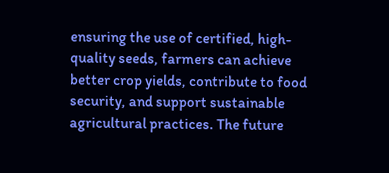ensuring the use of certified, high-quality seeds, farmers can achieve better crop yields, contribute to food security, and support sustainable agricultural practices. The future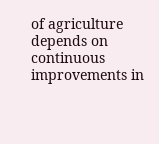of agriculture depends on continuous improvements in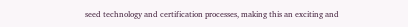seed technology and certification processes, making this an exciting and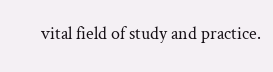vital field of study and practice.